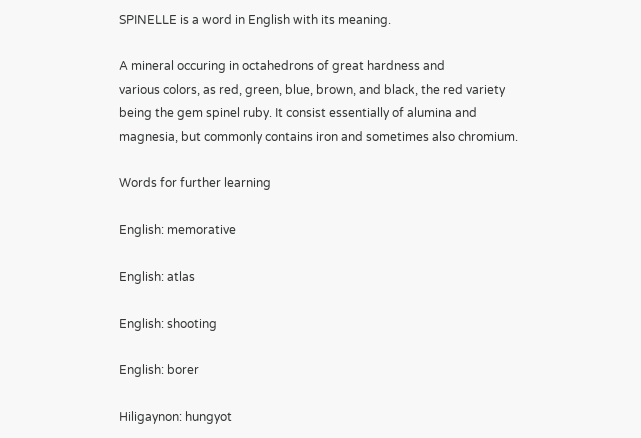SPINELLE is a word in English with its meaning.

A mineral occuring in octahedrons of great hardness and
various colors, as red, green, blue, brown, and black, the red variety
being the gem spinel ruby. It consist essentially of alumina and
magnesia, but commonly contains iron and sometimes also chromium.

Words for further learning

English: memorative

English: atlas

English: shooting

English: borer

Hiligaynon: hungyot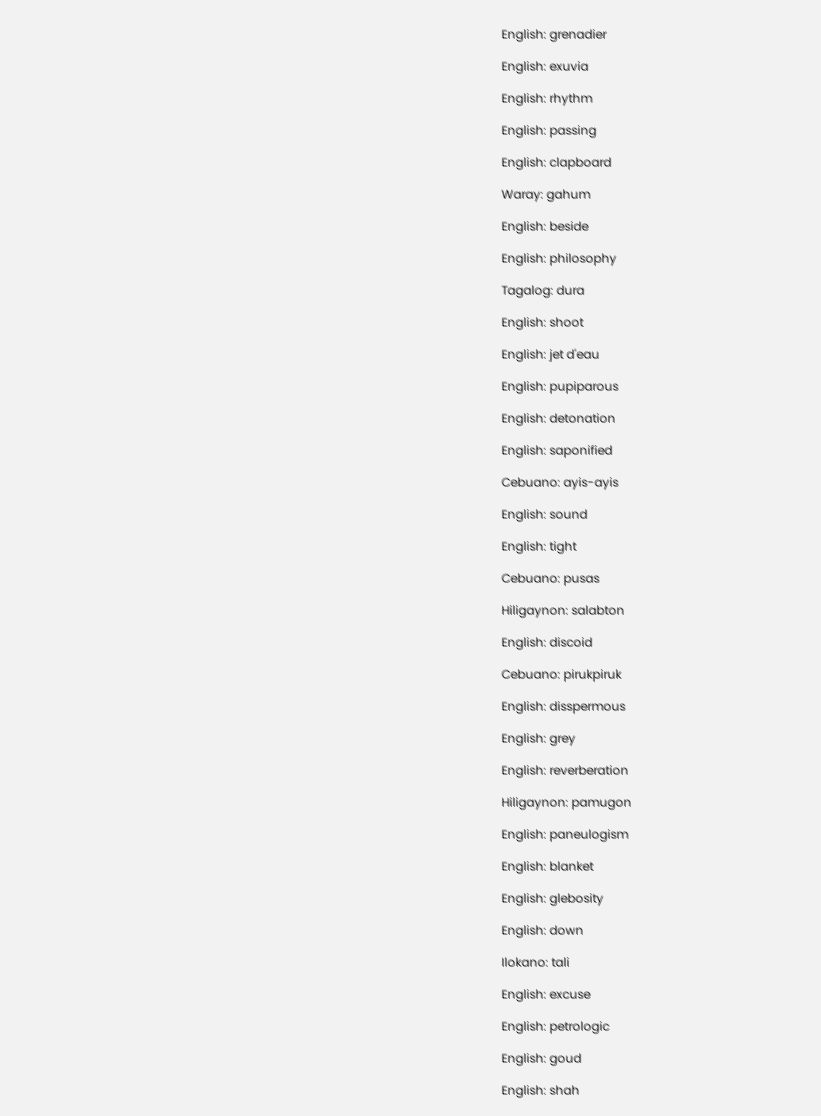English: grenadier

English: exuvia

English: rhythm

English: passing

English: clapboard

Waray: gahum

English: beside

English: philosophy

Tagalog: dura

English: shoot

English: jet d'eau

English: pupiparous

English: detonation

English: saponified

Cebuano: ayis-ayis

English: sound

English: tight

Cebuano: pusas

Hiligaynon: salabton

English: discoid

Cebuano: pirukpiruk

English: disspermous

English: grey

English: reverberation

Hiligaynon: pamugon

English: paneulogism

English: blanket

English: glebosity

English: down

Ilokano: tali

English: excuse

English: petrologic

English: goud

English: shah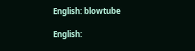English: blowtube

English: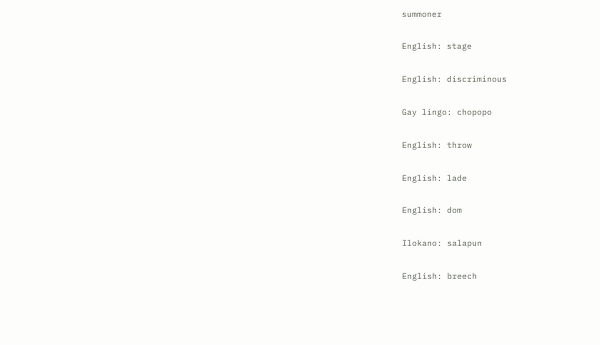summoner

English: stage

English: discriminous

Gay lingo: chopopo

English: throw

English: lade

English: dom

Ilokano: salapun

English: breech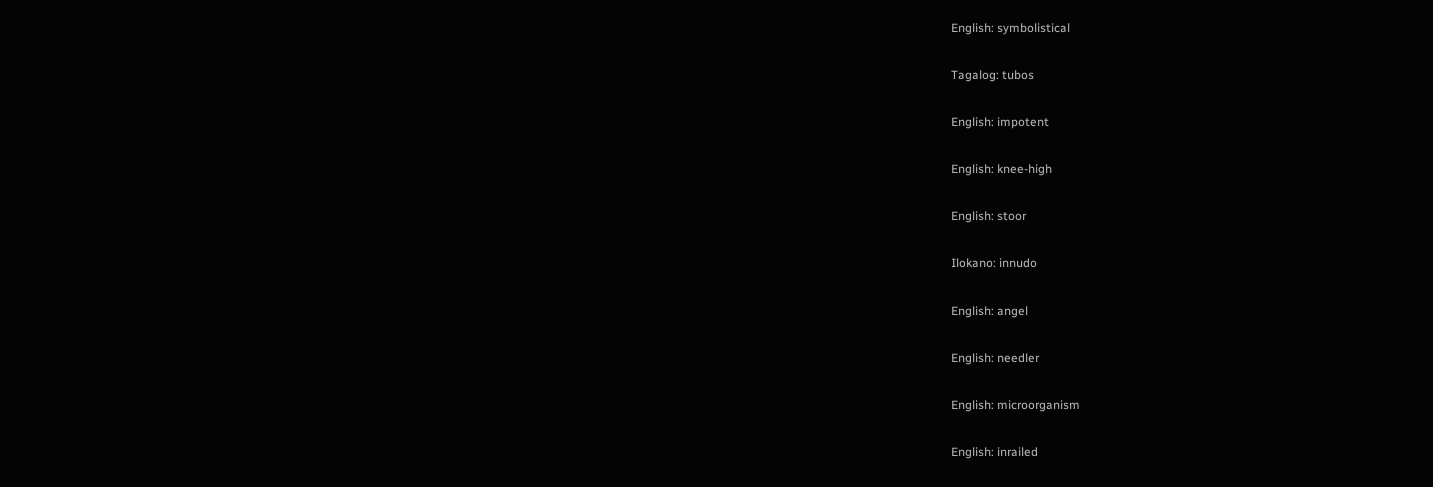English: symbolistical

Tagalog: tubos

English: impotent

English: knee-high

English: stoor

Ilokano: innudo

English: angel

English: needler

English: microorganism

English: inrailed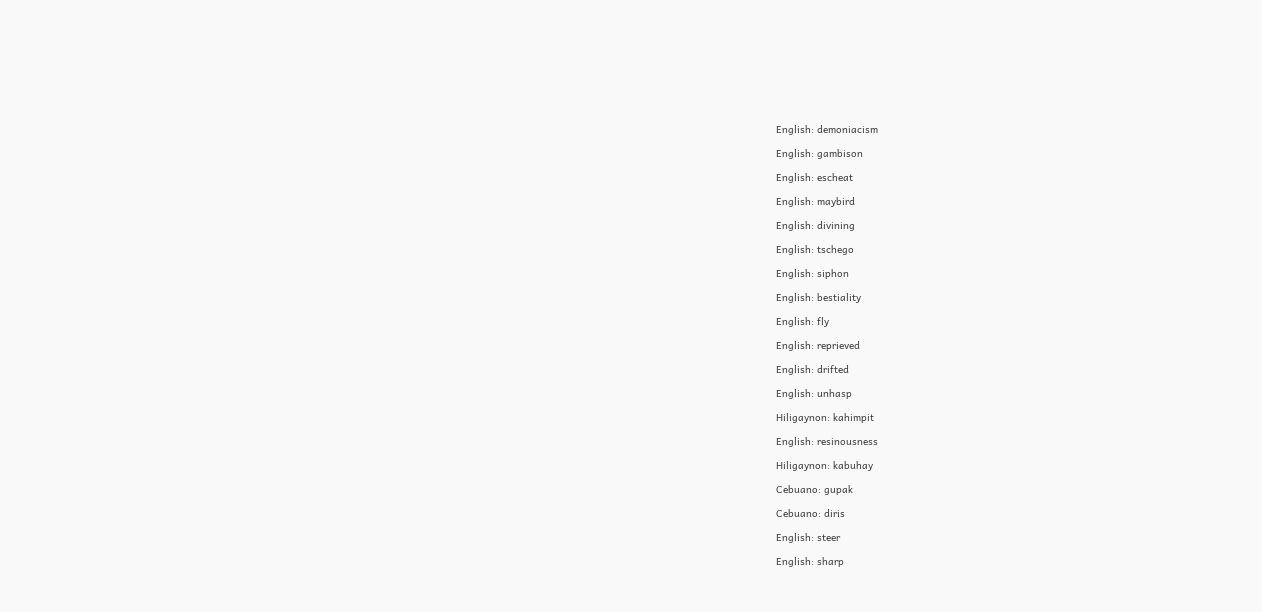English: demoniacism

English: gambison

English: escheat

English: maybird

English: divining

English: tschego

English: siphon

English: bestiality

English: fly

English: reprieved

English: drifted

English: unhasp

Hiligaynon: kahimpit

English: resinousness

Hiligaynon: kabuhay

Cebuano: gupak

Cebuano: diris

English: steer

English: sharp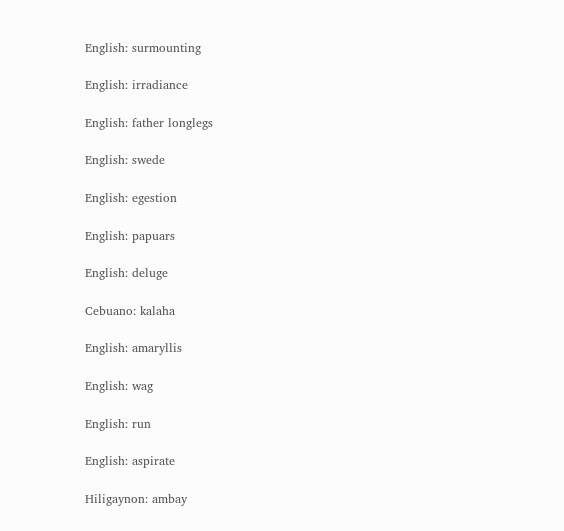English: surmounting

English: irradiance

English: father longlegs

English: swede

English: egestion

English: papuars

English: deluge

Cebuano: kalaha

English: amaryllis

English: wag

English: run

English: aspirate

Hiligaynon: ambay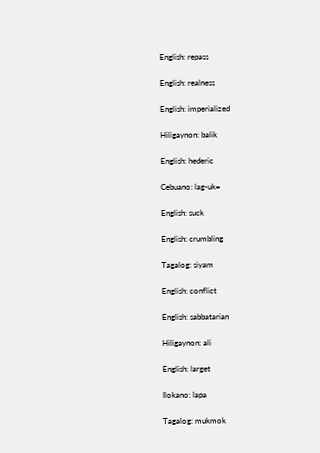English: repass

English: realness

English: imperialized

Hiligaynon: balik

English: hederic

Cebuano: lag-uk=

English: suck

English: crumbling

Tagalog: siyam

English: conflict

English: sabbatarian

Hiligaynon: ali

English: larget

Ilokano: lapa

Tagalog: mukmok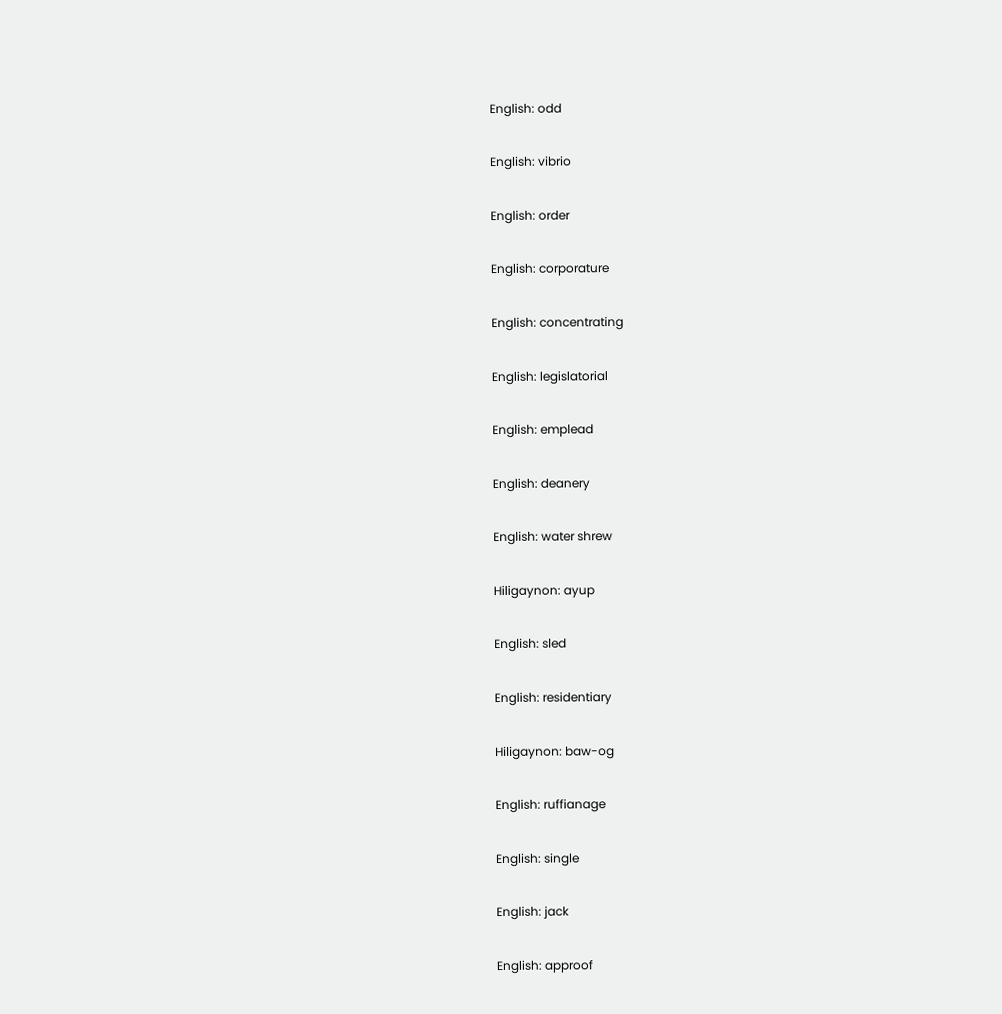English: odd

English: vibrio

English: order

English: corporature

English: concentrating

English: legislatorial

English: emplead

English: deanery

English: water shrew

Hiligaynon: ayup

English: sled

English: residentiary

Hiligaynon: baw-og

English: ruffianage

English: single

English: jack

English: approof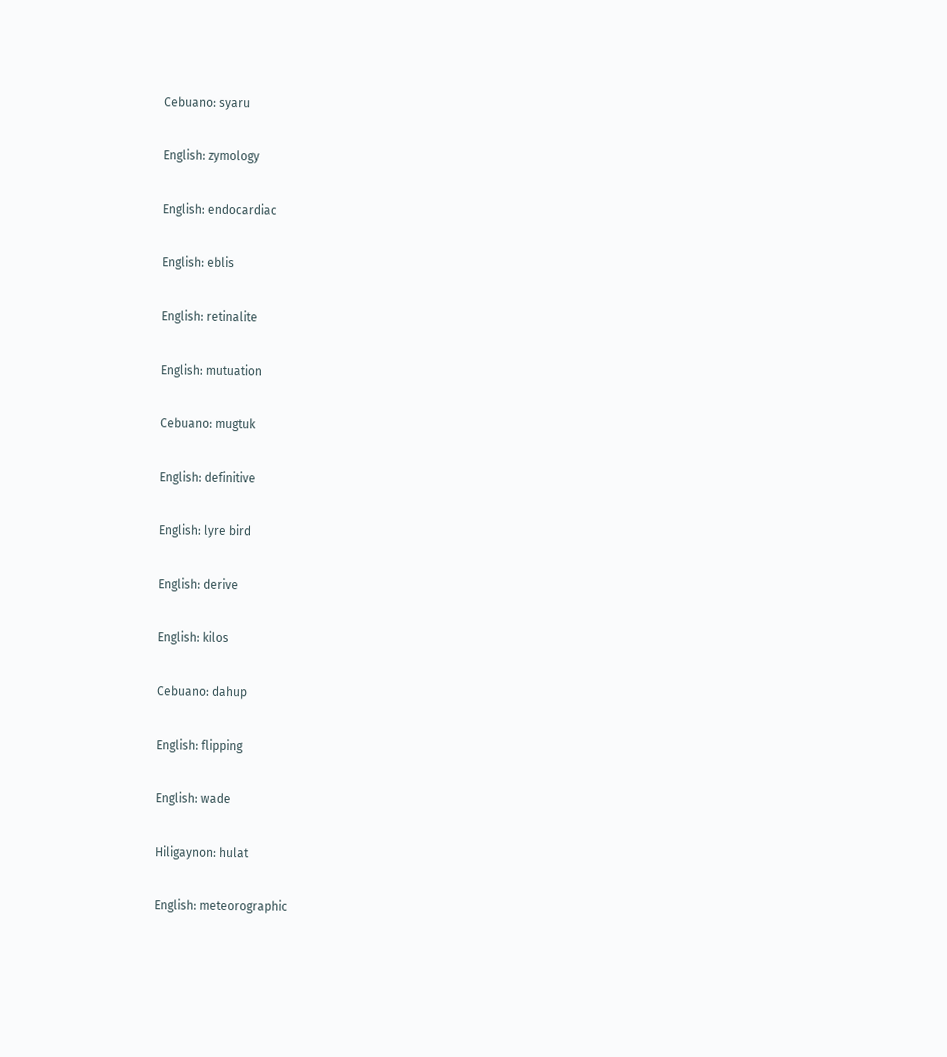Cebuano: syaru

English: zymology

English: endocardiac

English: eblis

English: retinalite

English: mutuation

Cebuano: mugtuk

English: definitive

English: lyre bird

English: derive

English: kilos

Cebuano: dahup

English: flipping

English: wade

Hiligaynon: hulat

English: meteorographic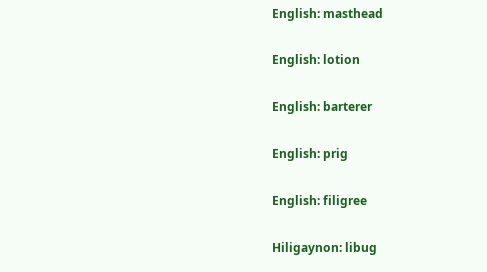English: masthead

English: lotion

English: barterer

English: prig

English: filigree

Hiligaynon: libug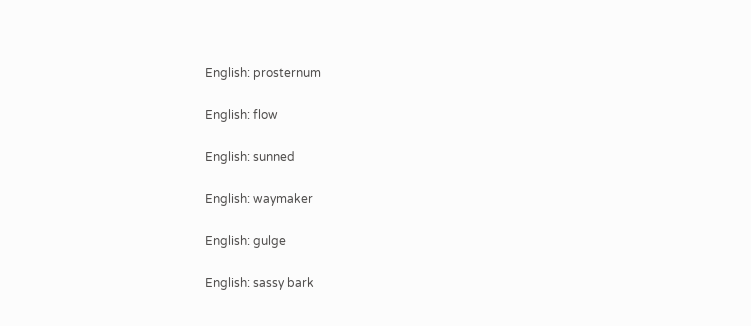English: prosternum

English: flow

English: sunned

English: waymaker

English: gulge

English: sassy bark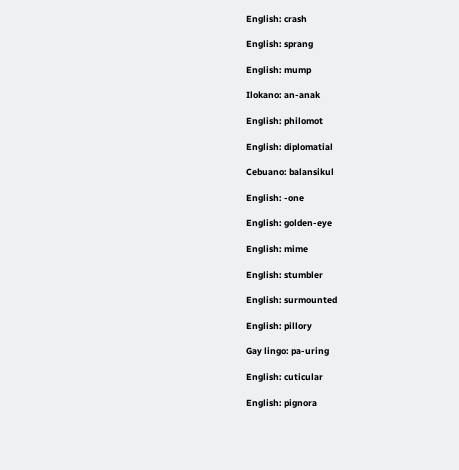English: crash

English: sprang

English: mump

Ilokano: an-anak

English: philomot

English: diplomatial

Cebuano: balansikul

English: -one

English: golden-eye

English: mime

English: stumbler

English: surmounted

English: pillory

Gay lingo: pa-uring

English: cuticular

English: pignora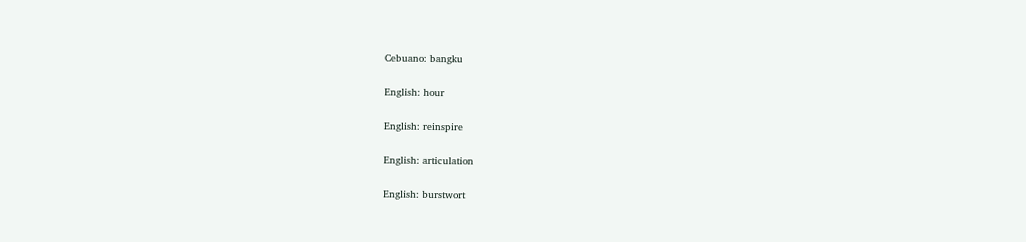Cebuano: bangku

English: hour

English: reinspire

English: articulation

English: burstwort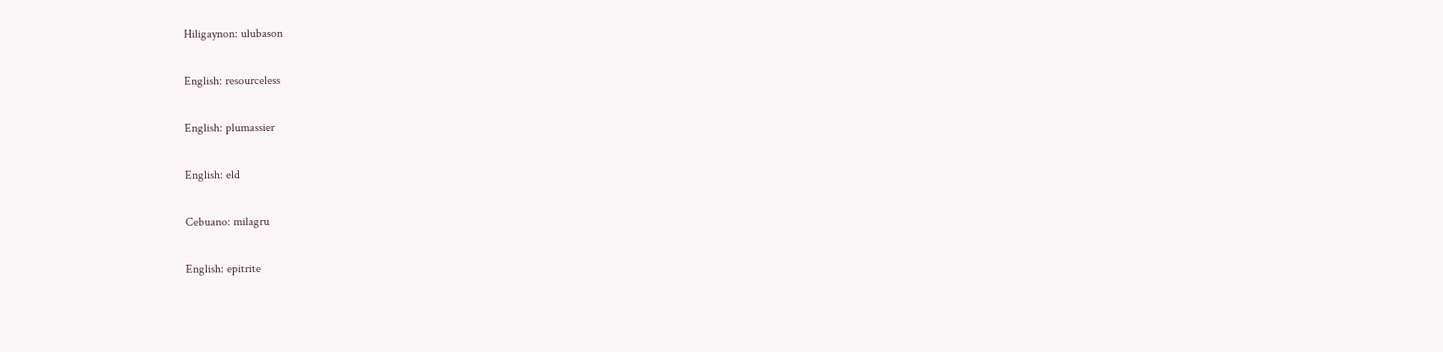Hiligaynon: ulubason

English: resourceless

English: plumassier

English: eld

Cebuano: milagru

English: epitrite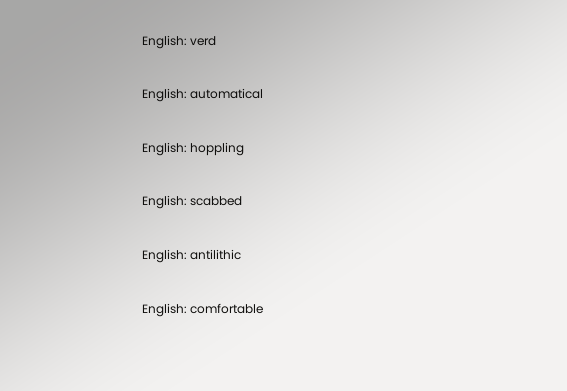English: verd

English: automatical

English: hoppling

English: scabbed

English: antilithic

English: comfortable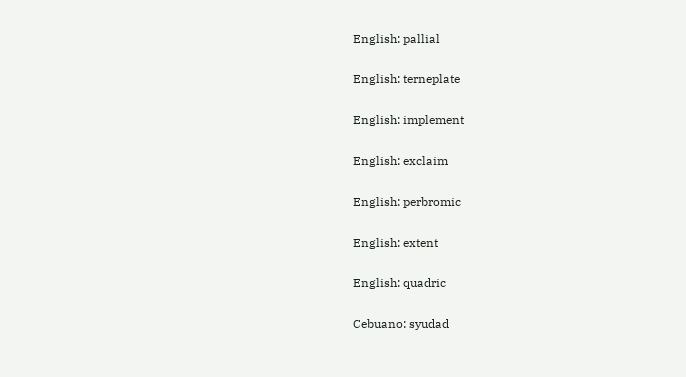English: pallial

English: terneplate

English: implement

English: exclaim

English: perbromic

English: extent

English: quadric

Cebuano: syudad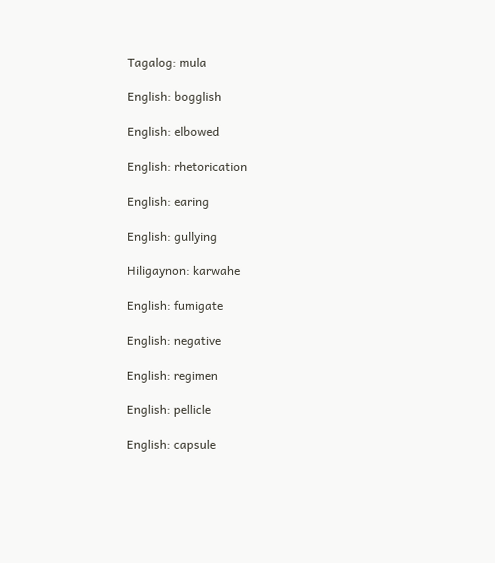Tagalog: mula

English: bogglish

English: elbowed

English: rhetorication

English: earing

English: gullying

Hiligaynon: karwahe

English: fumigate

English: negative

English: regimen

English: pellicle

English: capsule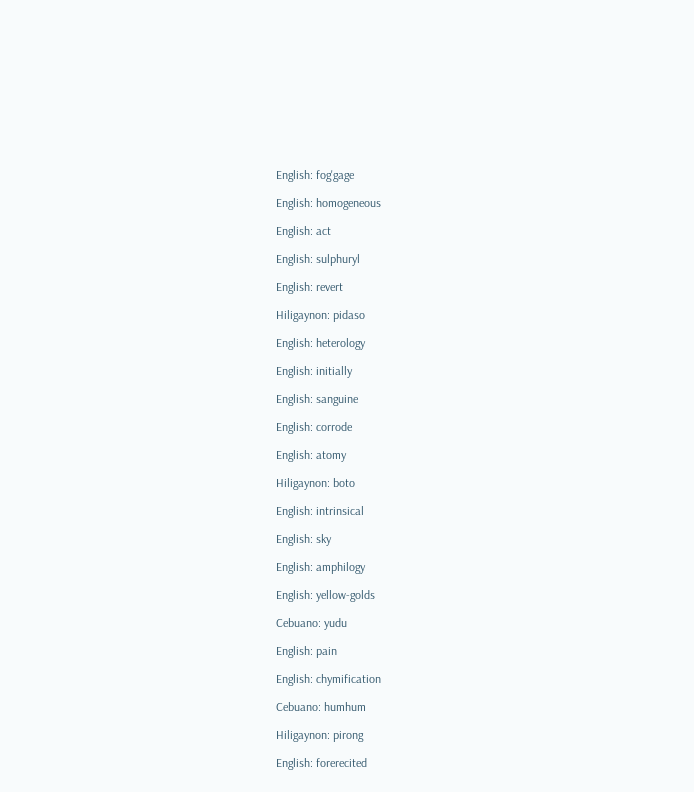English: fog'gage

English: homogeneous

English: act

English: sulphuryl

English: revert

Hiligaynon: pidaso

English: heterology

English: initially

English: sanguine

English: corrode

English: atomy

Hiligaynon: boto

English: intrinsical

English: sky

English: amphilogy

English: yellow-golds

Cebuano: yudu

English: pain

English: chymification

Cebuano: humhum

Hiligaynon: pirong

English: forerecited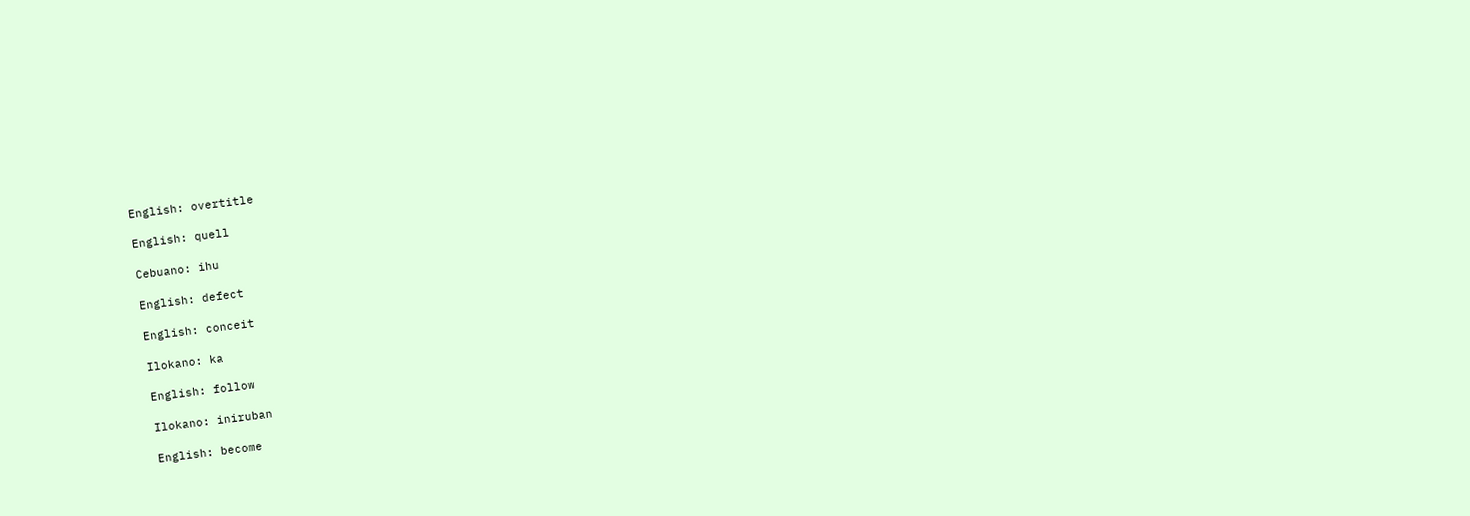English: overtitle

English: quell

Cebuano: ihu

English: defect

English: conceit

Ilokano: ka

English: follow

Ilokano: iniruban

English: become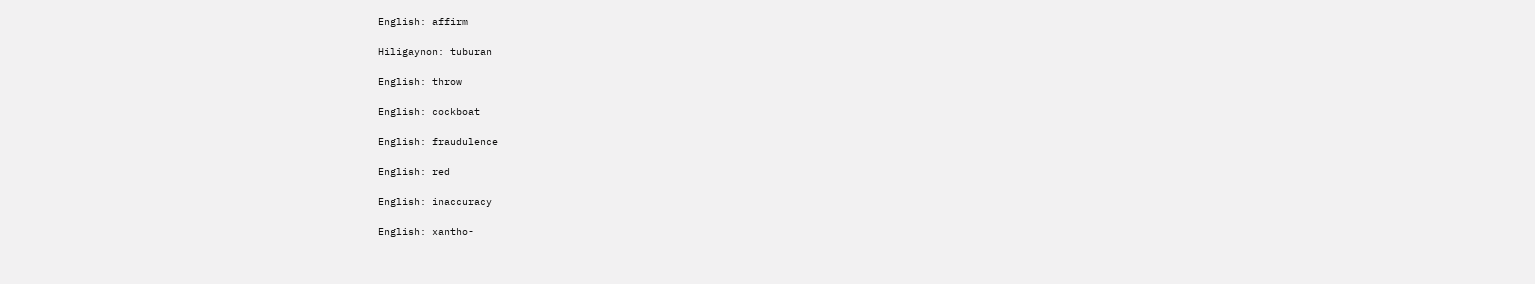English: affirm

Hiligaynon: tuburan

English: throw

English: cockboat

English: fraudulence

English: red

English: inaccuracy

English: xantho-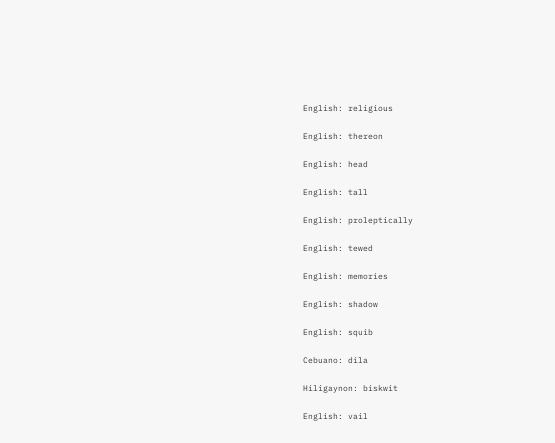English: religious

English: thereon

English: head

English: tall

English: proleptically

English: tewed

English: memories

English: shadow

English: squib

Cebuano: dila

Hiligaynon: biskwit

English: vail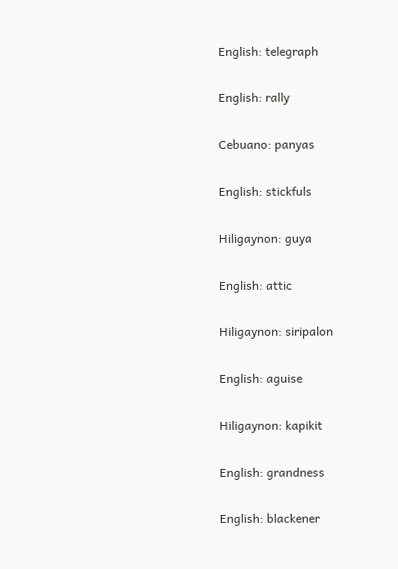English: telegraph

English: rally

Cebuano: panyas

English: stickfuls

Hiligaynon: guya

English: attic

Hiligaynon: siripalon

English: aguise

Hiligaynon: kapikit

English: grandness

English: blackener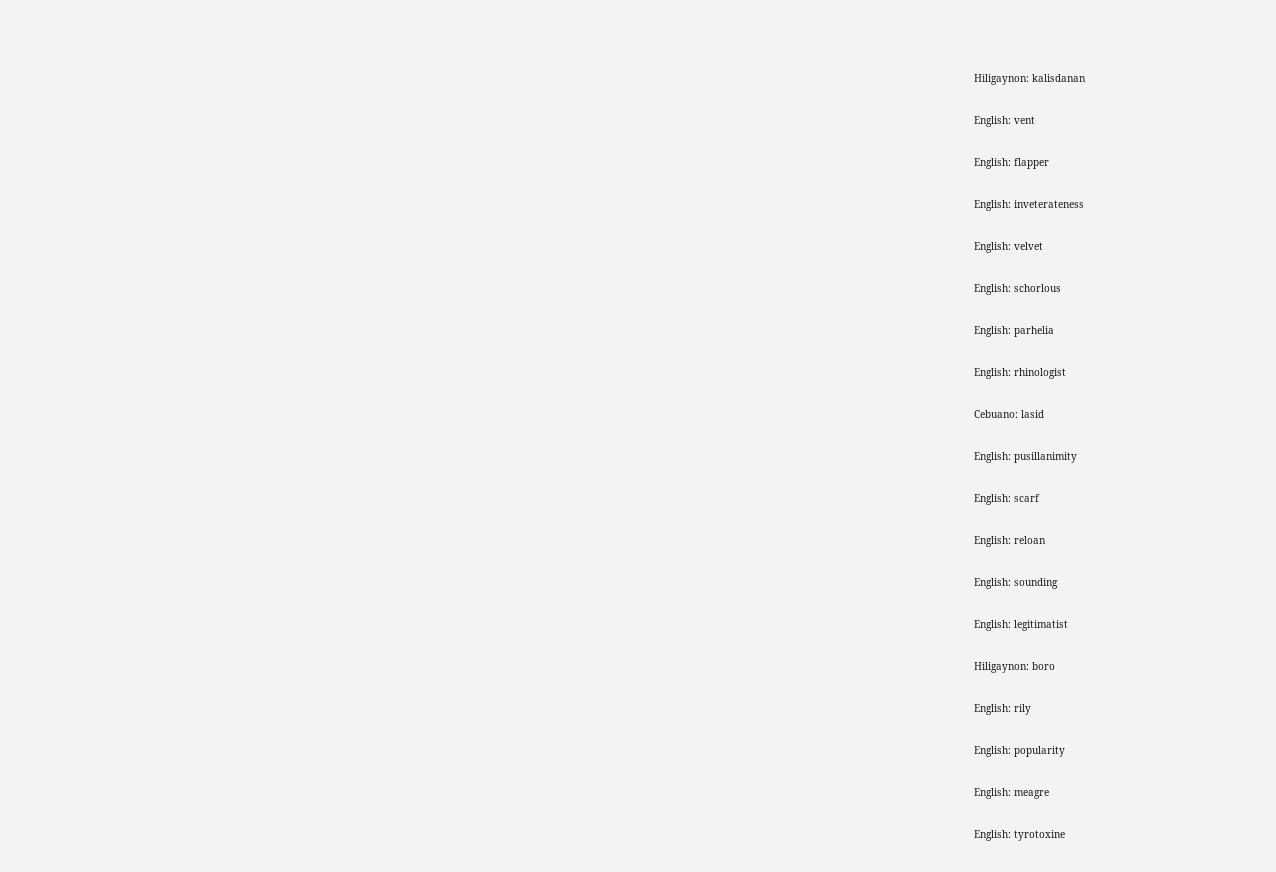Hiligaynon: kalisdanan

English: vent

English: flapper

English: inveterateness

English: velvet

English: schorlous

English: parhelia

English: rhinologist

Cebuano: lasid

English: pusillanimity

English: scarf

English: reloan

English: sounding

English: legitimatist

Hiligaynon: boro

English: rily

English: popularity

English: meagre

English: tyrotoxine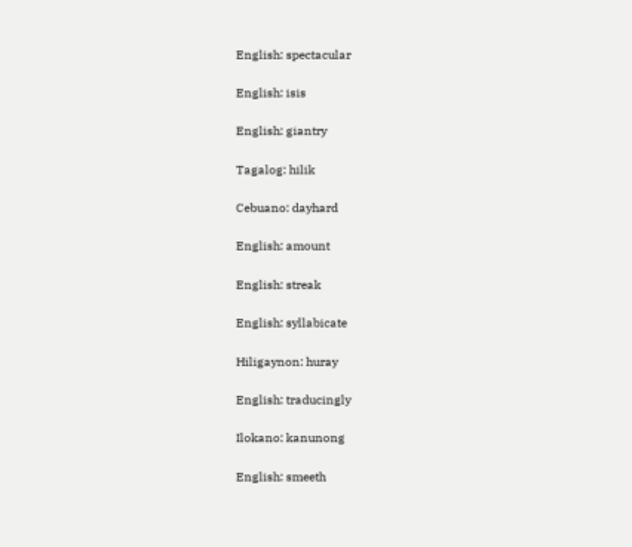English: spectacular

English: isis

English: giantry

Tagalog: hilik

Cebuano: dayhard

English: amount

English: streak

English: syllabicate

Hiligaynon: huray

English: traducingly

Ilokano: kanunong

English: smeeth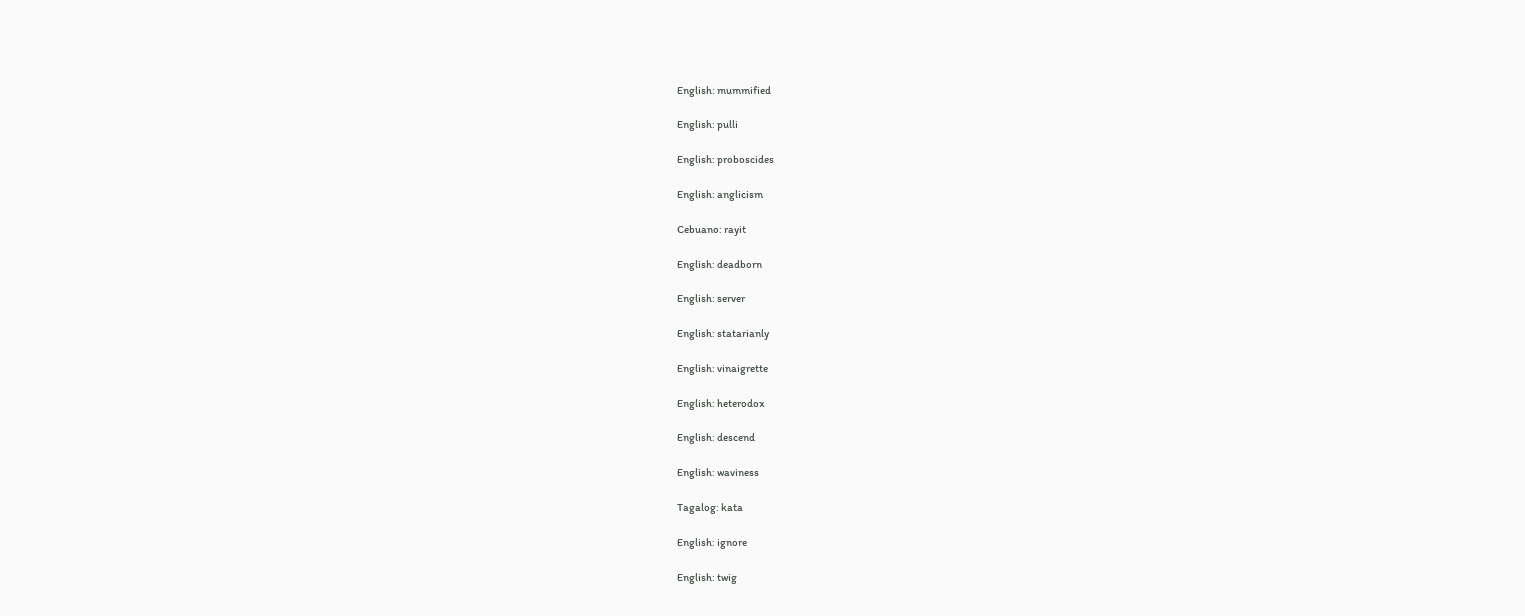English: mummified

English: pulli

English: proboscides

English: anglicism

Cebuano: rayit

English: deadborn

English: server

English: statarianly

English: vinaigrette

English: heterodox

English: descend

English: waviness

Tagalog: kata

English: ignore

English: twig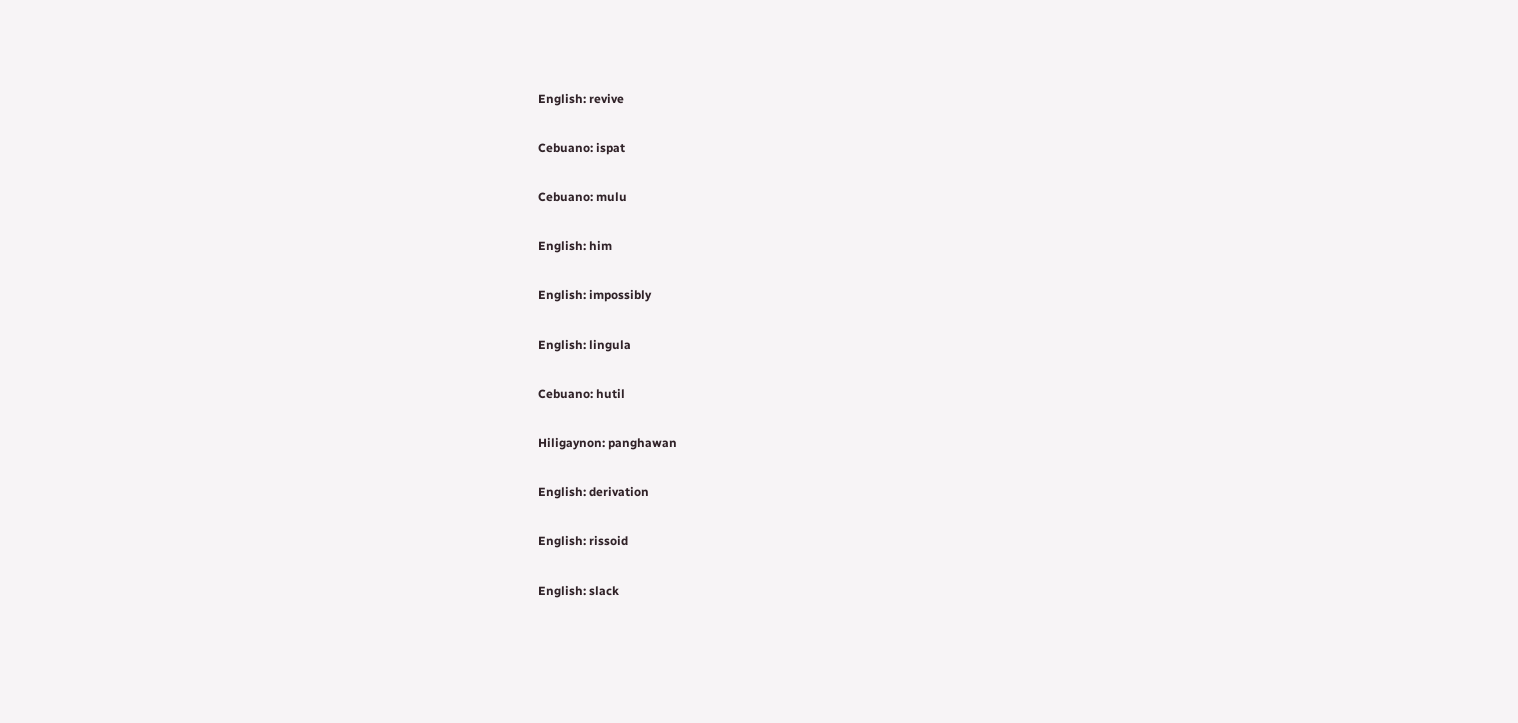English: revive

Cebuano: ispat

Cebuano: mulu

English: him

English: impossibly

English: lingula

Cebuano: hutil

Hiligaynon: panghawan

English: derivation

English: rissoid

English: slack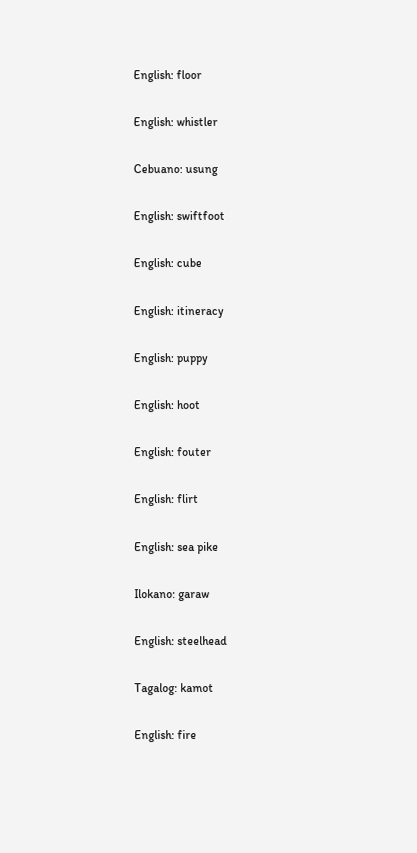English: floor

English: whistler

Cebuano: usung

English: swiftfoot

English: cube

English: itineracy

English: puppy

English: hoot

English: fouter

English: flirt

English: sea pike

Ilokano: garaw

English: steelhead

Tagalog: kamot

English: fire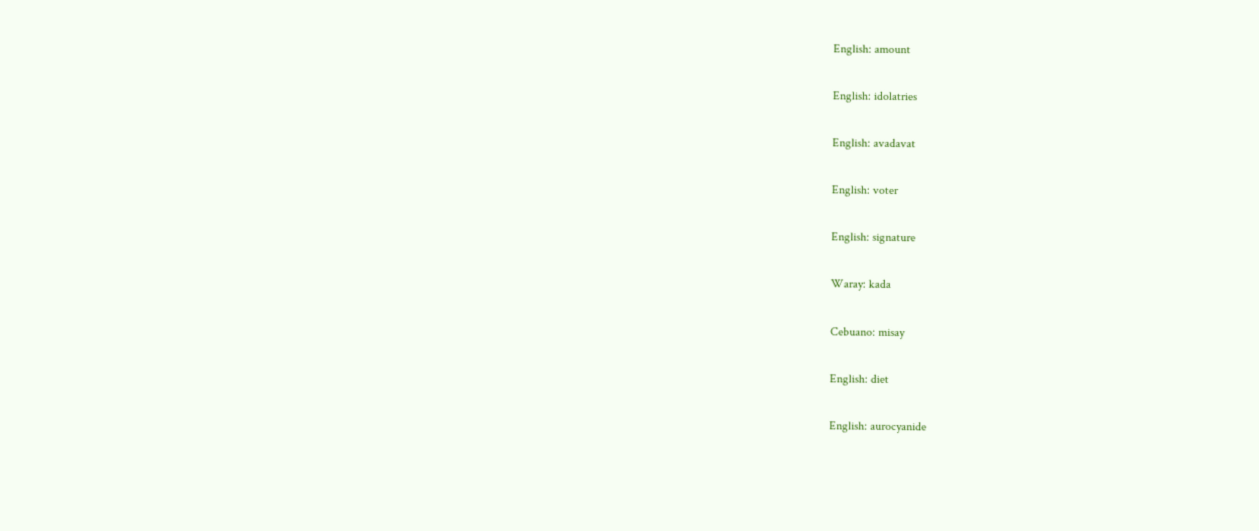English: amount

English: idolatries

English: avadavat

English: voter

English: signature

Waray: kada

Cebuano: misay

English: diet

English: aurocyanide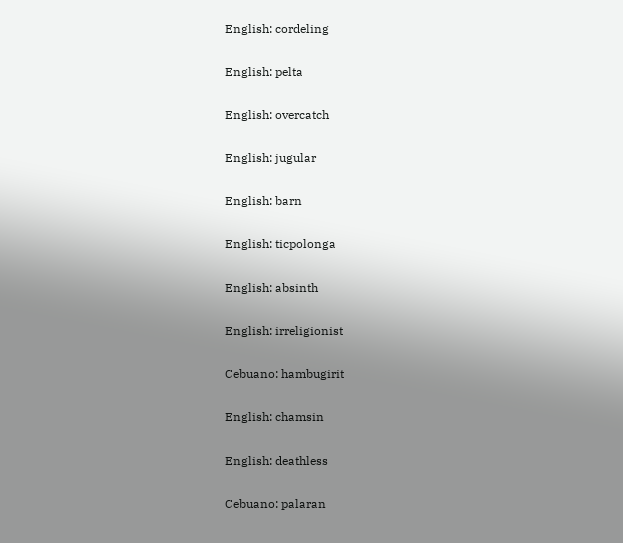English: cordeling

English: pelta

English: overcatch

English: jugular

English: barn

English: ticpolonga

English: absinth

English: irreligionist

Cebuano: hambugirit

English: chamsin

English: deathless

Cebuano: palaran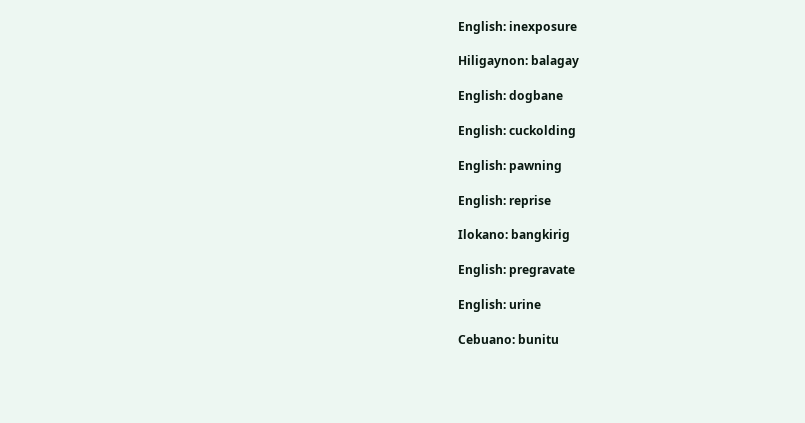English: inexposure

Hiligaynon: balagay

English: dogbane

English: cuckolding

English: pawning

English: reprise

Ilokano: bangkirig

English: pregravate

English: urine

Cebuano: bunitu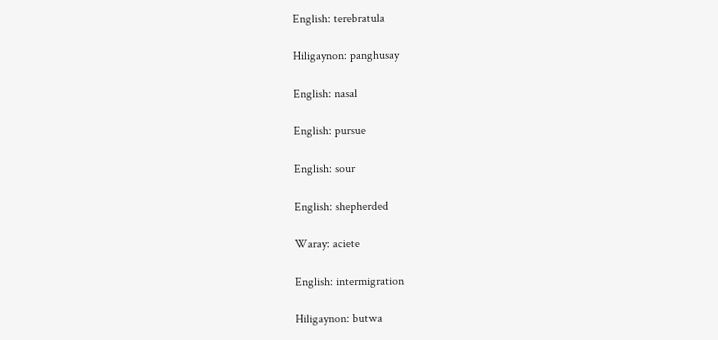English: terebratula

Hiligaynon: panghusay

English: nasal

English: pursue

English: sour

English: shepherded

Waray: aciete

English: intermigration

Hiligaynon: butwa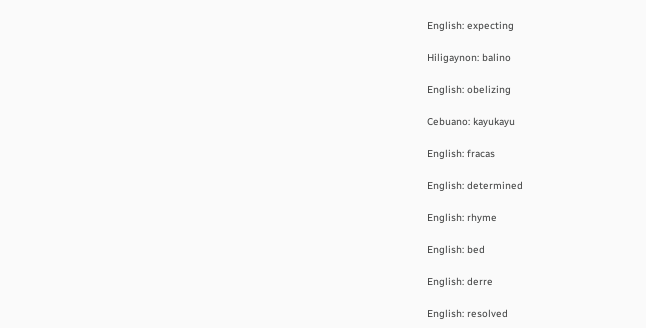English: expecting

Hiligaynon: balino

English: obelizing

Cebuano: kayukayu

English: fracas

English: determined

English: rhyme

English: bed

English: derre

English: resolved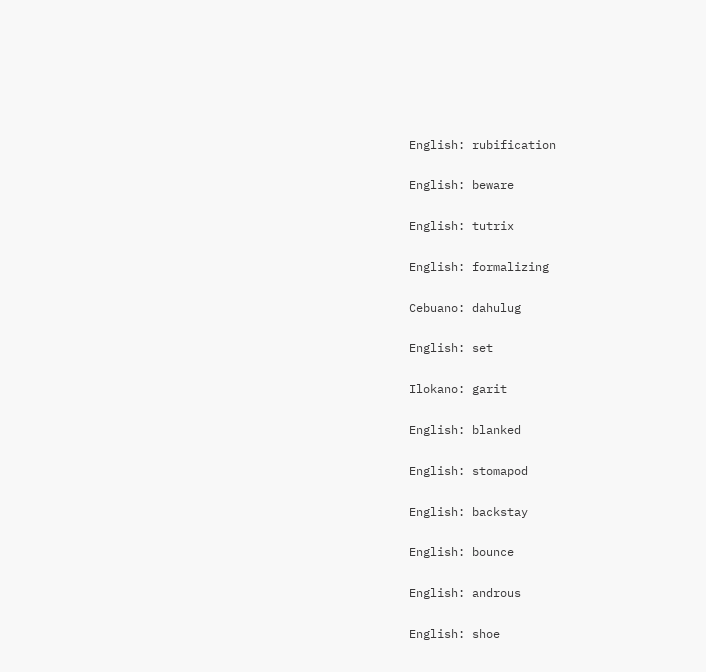English: rubification

English: beware

English: tutrix

English: formalizing

Cebuano: dahulug

English: set

Ilokano: garit

English: blanked

English: stomapod

English: backstay

English: bounce

English: androus

English: shoe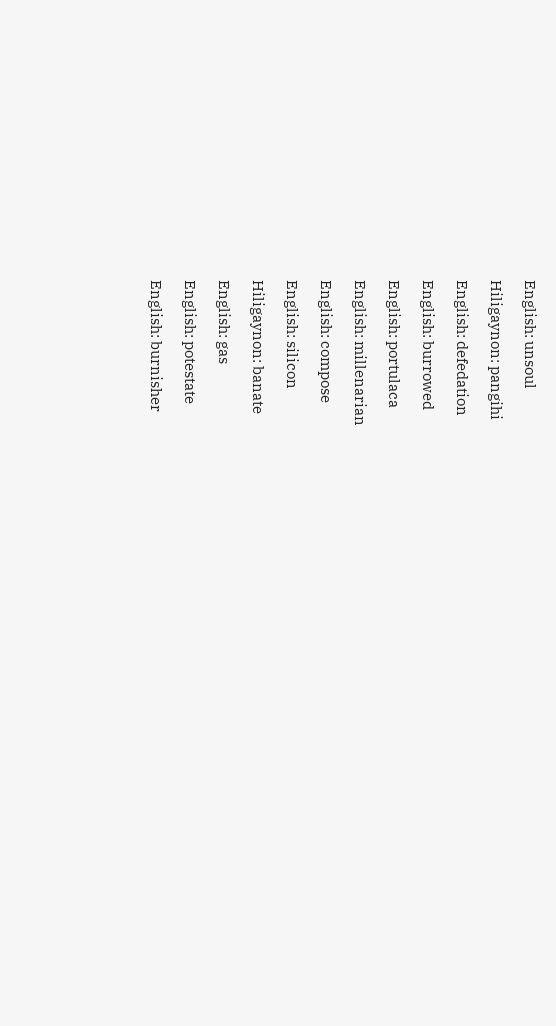English: unsoul

Hiligaynon: pangihi

English: defedation

English: burrowed

English: portulaca

English: millenarian

English: compose

English: silicon

Hiligaynon: banate

English: gas

English: potestate

English: burnisher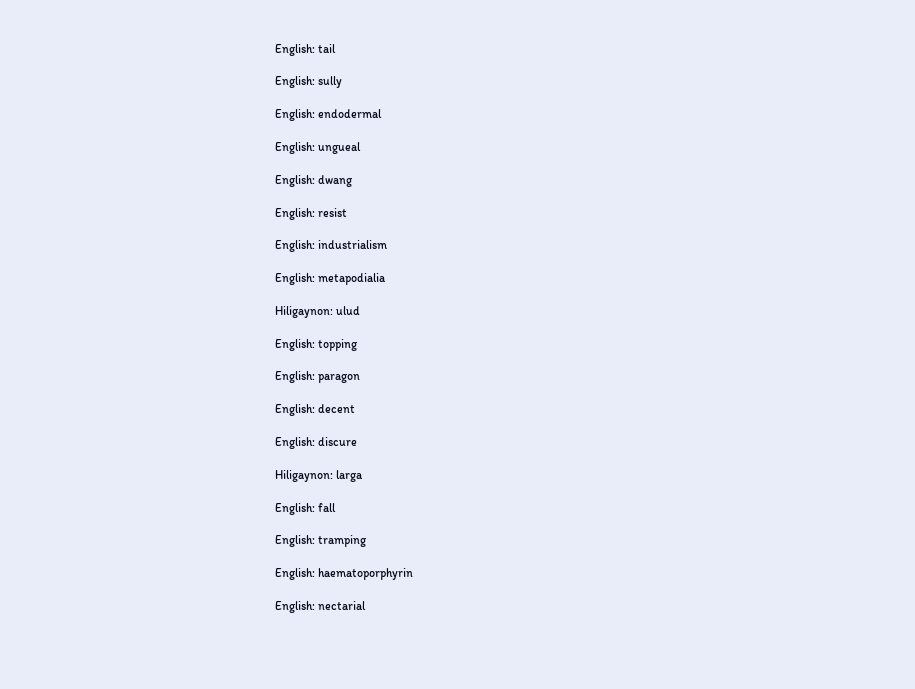English: tail

English: sully

English: endodermal

English: ungueal

English: dwang

English: resist

English: industrialism

English: metapodialia

Hiligaynon: ulud

English: topping

English: paragon

English: decent

English: discure

Hiligaynon: larga

English: fall

English: tramping

English: haematoporphyrin

English: nectarial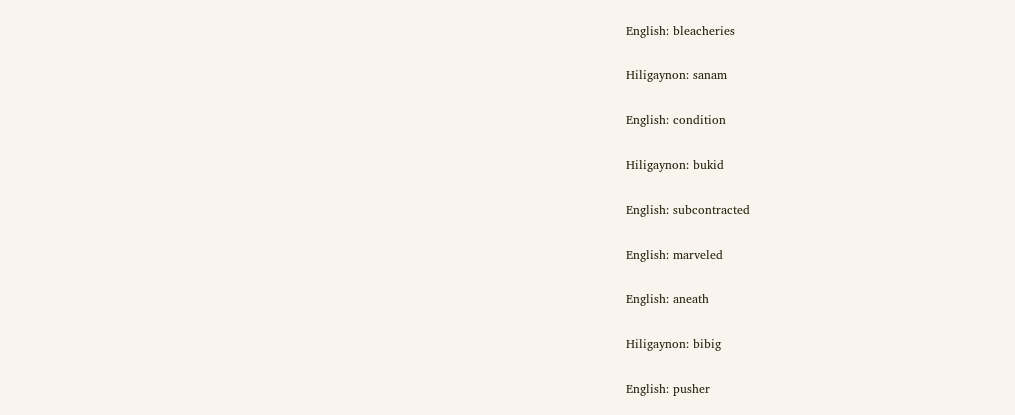English: bleacheries

Hiligaynon: sanam

English: condition

Hiligaynon: bukid

English: subcontracted

English: marveled

English: aneath

Hiligaynon: bibig

English: pusher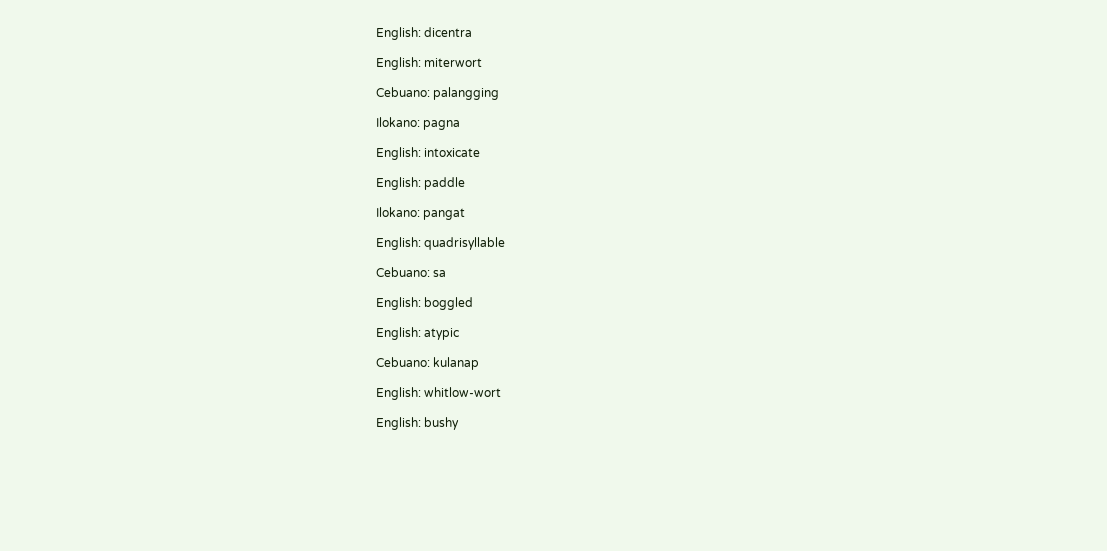English: dicentra

English: miterwort

Cebuano: palangging

Ilokano: pagna

English: intoxicate

English: paddle

Ilokano: pangat

English: quadrisyllable

Cebuano: sa

English: boggled

English: atypic

Cebuano: kulanap

English: whitlow-wort

English: bushy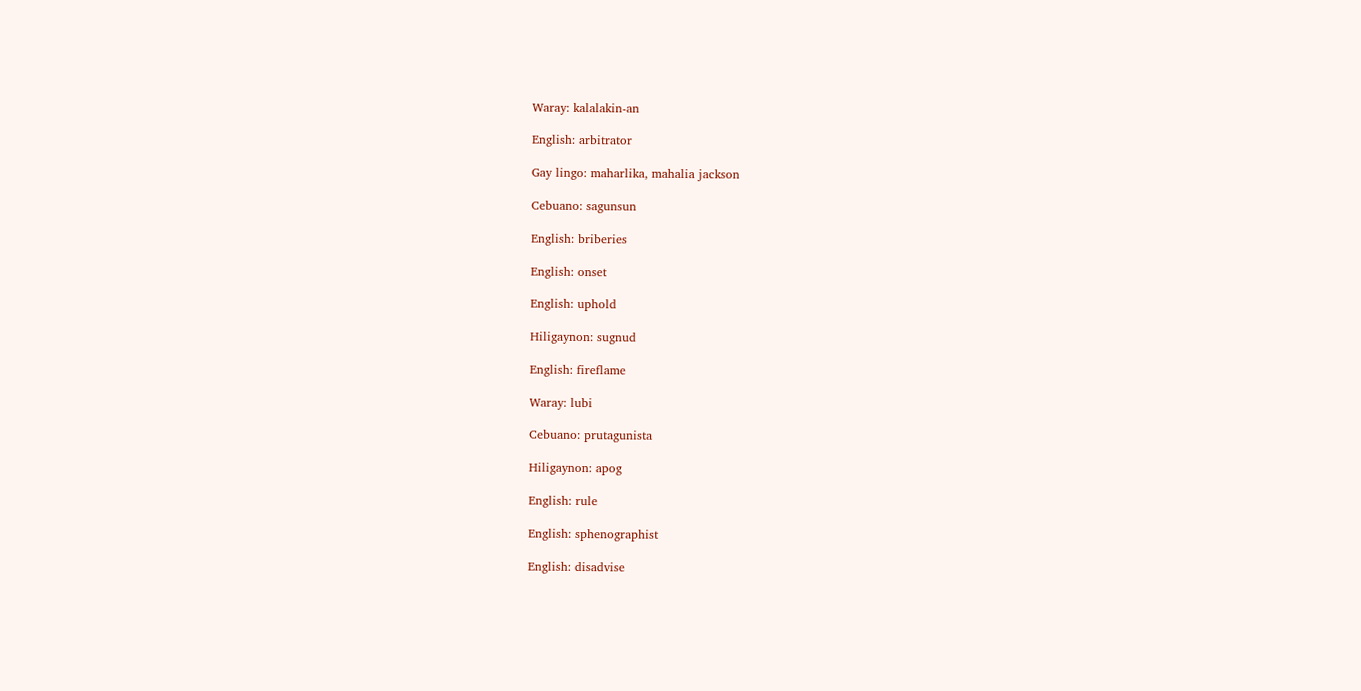Waray: kalalakin-an

English: arbitrator

Gay lingo: maharlika, mahalia jackson

Cebuano: sagunsun

English: briberies

English: onset

English: uphold

Hiligaynon: sugnud

English: fireflame

Waray: lubi

Cebuano: prutagunista

Hiligaynon: apog

English: rule

English: sphenographist

English: disadvise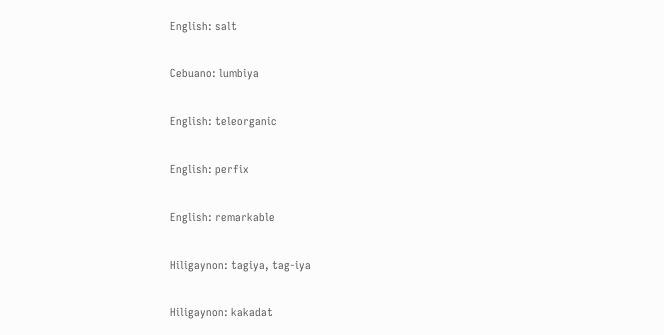English: salt

Cebuano: lumbiya

English: teleorganic

English: perfix

English: remarkable

Hiligaynon: tagiya, tag-iya

Hiligaynon: kakadat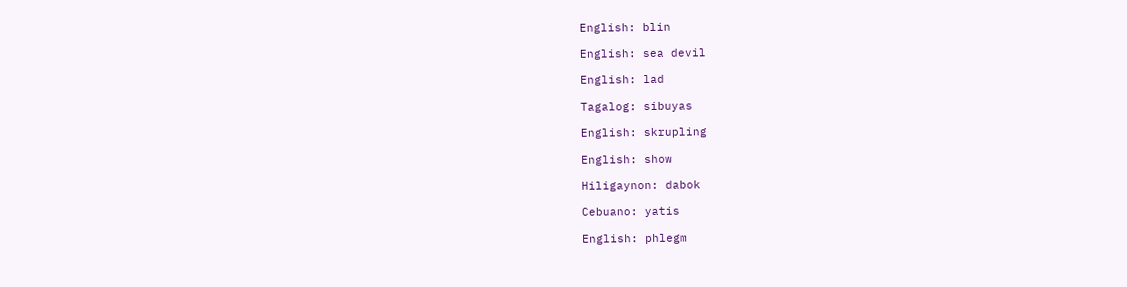English: blin

English: sea devil

English: lad

Tagalog: sibuyas

English: skrupling

English: show

Hiligaynon: dabok

Cebuano: yatis

English: phlegm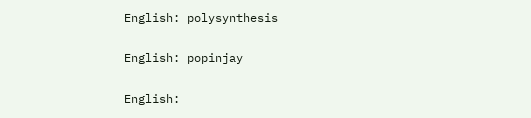English: polysynthesis

English: popinjay

English: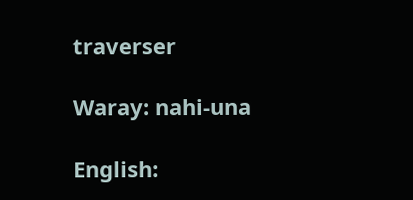traverser

Waray: nahi-una

English: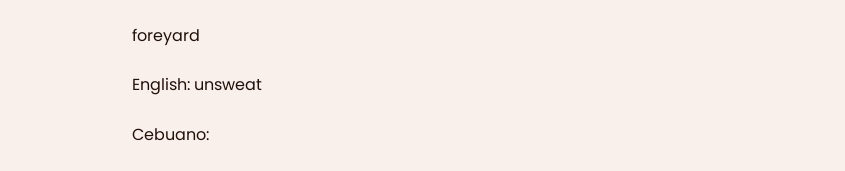foreyard

English: unsweat

Cebuano: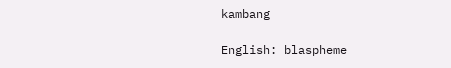kambang

English: blaspheme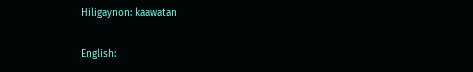Hiligaynon: kaawatan

English: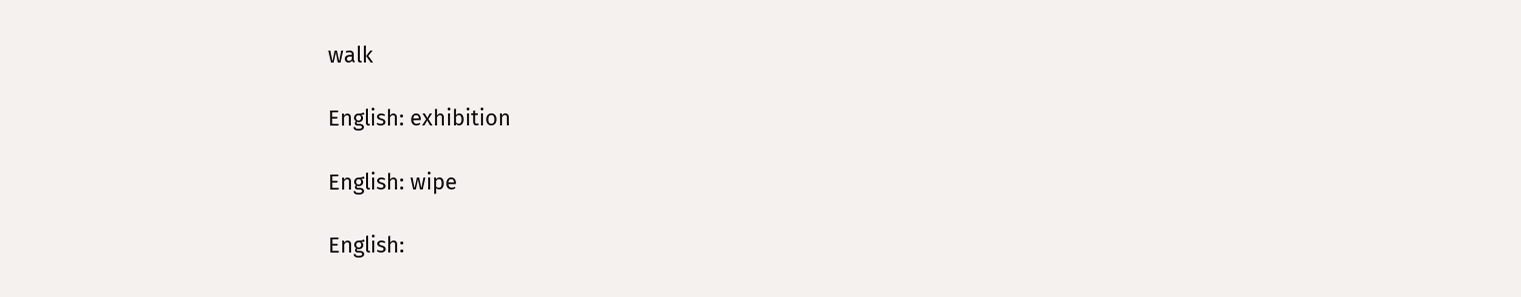walk

English: exhibition

English: wipe

English: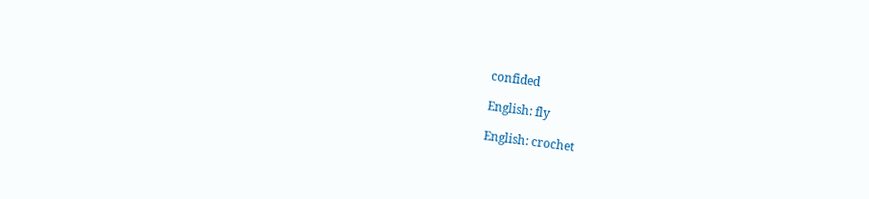confided

English: fly

English: crochet